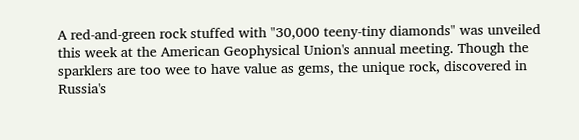A red-and-green rock stuffed with "30,000 teeny-tiny diamonds" was unveiled this week at the American Geophysical Union's annual meeting. Though the sparklers are too wee to have value as gems, the unique rock, discovered in Russia's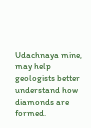Udachnaya mine, may help geologists better understand how diamonds are formed.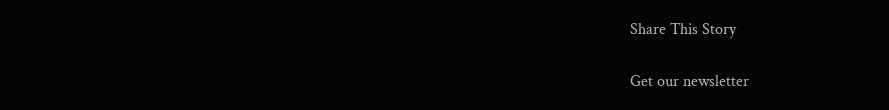Share This Story

Get our newsletter